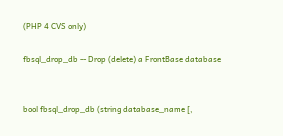(PHP 4 CVS only)

fbsql_drop_db -- Drop (delete) a FrontBase database


bool fbsql_drop_db (string database_name [,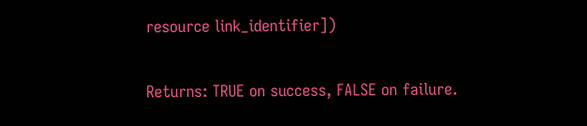resource link_identifier])

Returns: TRUE on success, FALSE on failure.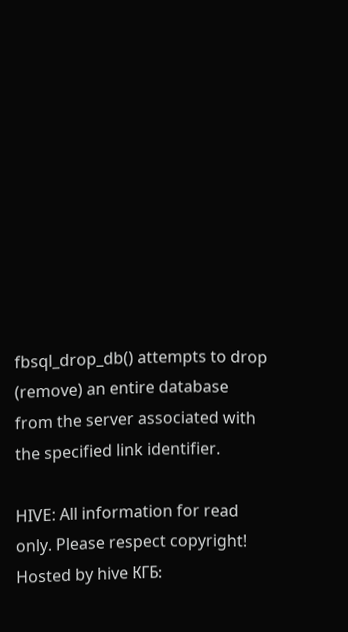fbsql_drop_db() attempts to drop (remove) an entire database from the server associated with the specified link identifier.

HIVE: All information for read only. Please respect copyright!
Hosted by hive КГБ: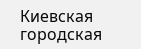Киевская городская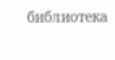библиотека